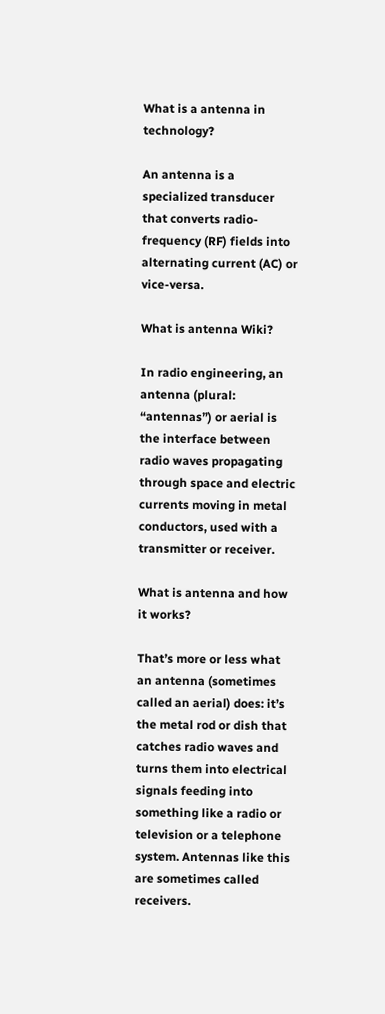What is a antenna in technology?

An antenna is a specialized transducer that converts radio-frequency (RF) fields into alternating current (AC) or vice-versa.

What is antenna Wiki?

In radio engineering, an antenna (plural: “antennas”) or aerial is the interface between radio waves propagating through space and electric currents moving in metal conductors, used with a transmitter or receiver.

What is antenna and how it works?

That’s more or less what an antenna (sometimes called an aerial) does: it’s the metal rod or dish that catches radio waves and turns them into electrical signals feeding into something like a radio or television or a telephone system. Antennas like this are sometimes called receivers.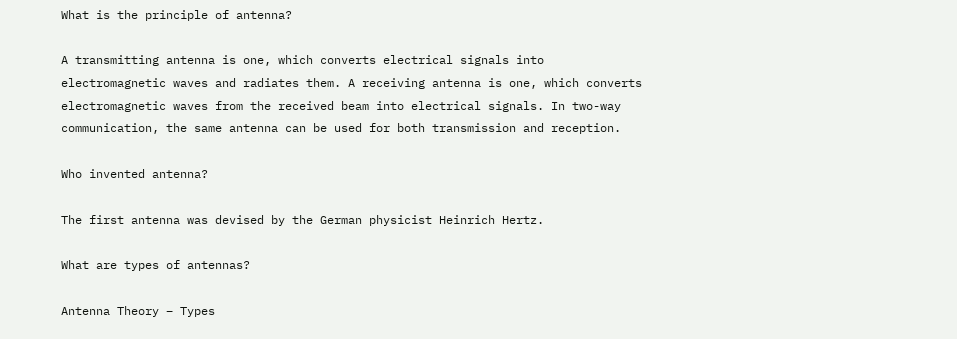What is the principle of antenna?

A transmitting antenna is one, which converts electrical signals into electromagnetic waves and radiates them. A receiving antenna is one, which converts electromagnetic waves from the received beam into electrical signals. In two-way communication, the same antenna can be used for both transmission and reception.

Who invented antenna?

The first antenna was devised by the German physicist Heinrich Hertz.

What are types of antennas?

Antenna Theory – Types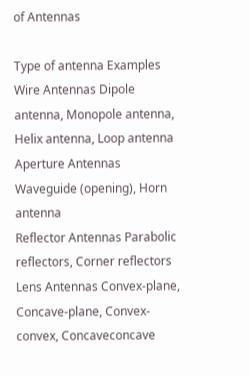of Antennas

Type of antenna Examples
Wire Antennas Dipole antenna, Monopole antenna, Helix antenna, Loop antenna
Aperture Antennas Waveguide (opening), Horn antenna
Reflector Antennas Parabolic reflectors, Corner reflectors
Lens Antennas Convex-plane, Concave-plane, Convex-convex, Concaveconcave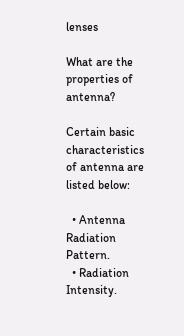lenses

What are the properties of antenna?

Certain basic characteristics of antenna are listed below:

  • Antenna Radiation Pattern.
  • Radiation Intensity.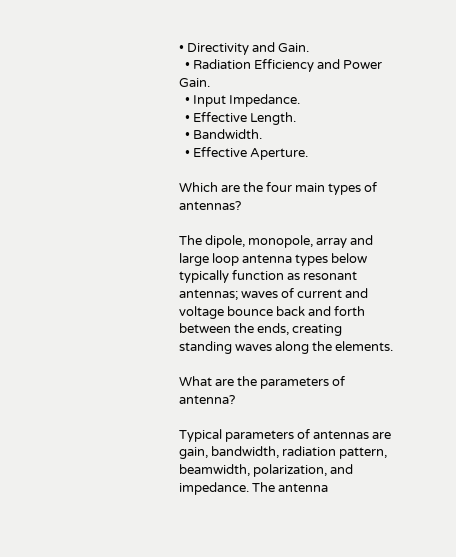• Directivity and Gain.
  • Radiation Efficiency and Power Gain.
  • Input Impedance.
  • Effective Length.
  • Bandwidth.
  • Effective Aperture.

Which are the four main types of antennas?

The dipole, monopole, array and large loop antenna types below typically function as resonant antennas; waves of current and voltage bounce back and forth between the ends, creating standing waves along the elements.

What are the parameters of antenna?

Typical parameters of antennas are gain, bandwidth, radiation pattern, beamwidth, polarization, and impedance. The antenna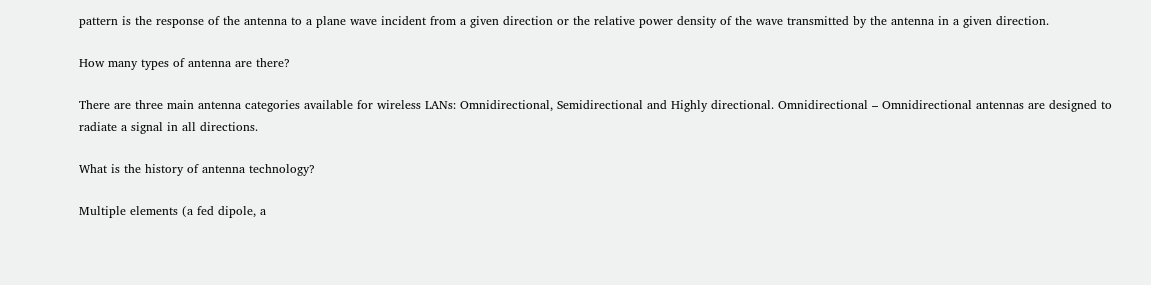pattern is the response of the antenna to a plane wave incident from a given direction or the relative power density of the wave transmitted by the antenna in a given direction.

How many types of antenna are there?

There are three main antenna categories available for wireless LANs: Omnidirectional, Semidirectional and Highly directional. Omnidirectional – Omnidirectional antennas are designed to radiate a signal in all directions.

What is the history of antenna technology?

Multiple elements (a fed dipole, a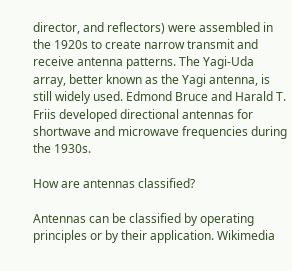director, and reflectors) were assembled in the 1920s to create narrow transmit and receive antenna patterns. The Yagi-Uda array, better known as the Yagi antenna, is still widely used. Edmond Bruce and Harald T. Friis developed directional antennas for shortwave and microwave frequencies during the 1930s.

How are antennas classified?

Antennas can be classified by operating principles or by their application. Wikimedia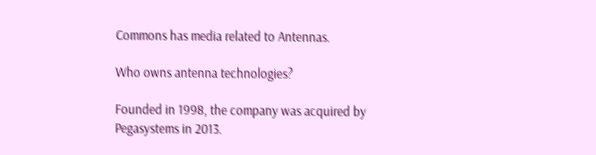Commons has media related to Antennas.

Who owns antenna technologies?

Founded in 1998, the company was acquired by Pegasystems in 2013.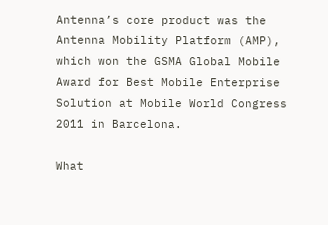Antenna’s core product was the Antenna Mobility Platform (AMP), which won the GSMA Global Mobile Award for Best Mobile Enterprise Solution at Mobile World Congress 2011 in Barcelona.

What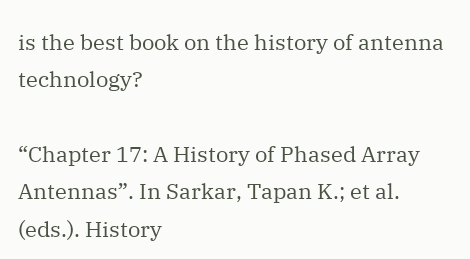is the best book on the history of antenna technology?

“Chapter 17: A History of Phased Array Antennas”. In Sarkar, Tapan K.; et al. (eds.). History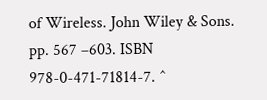of Wireless. John Wiley & Sons. pp. 567 –603. ISBN 978-0-471-71814-7. ^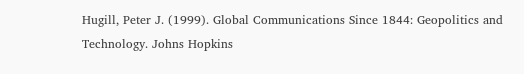Hugill, Peter J. (1999). Global Communications Since 1844: Geopolitics and Technology. Johns Hopkins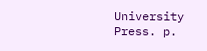University Press. p.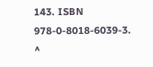143. ISBN 978-0-8018-6039-3. ^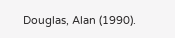Douglas, Alan (1990).